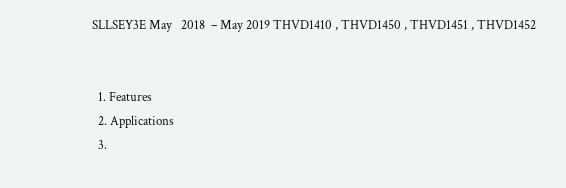SLLSEY3E May   2018  – May 2019 THVD1410 , THVD1450 , THVD1451 , THVD1452


  1. Features
  2. Applications
  3.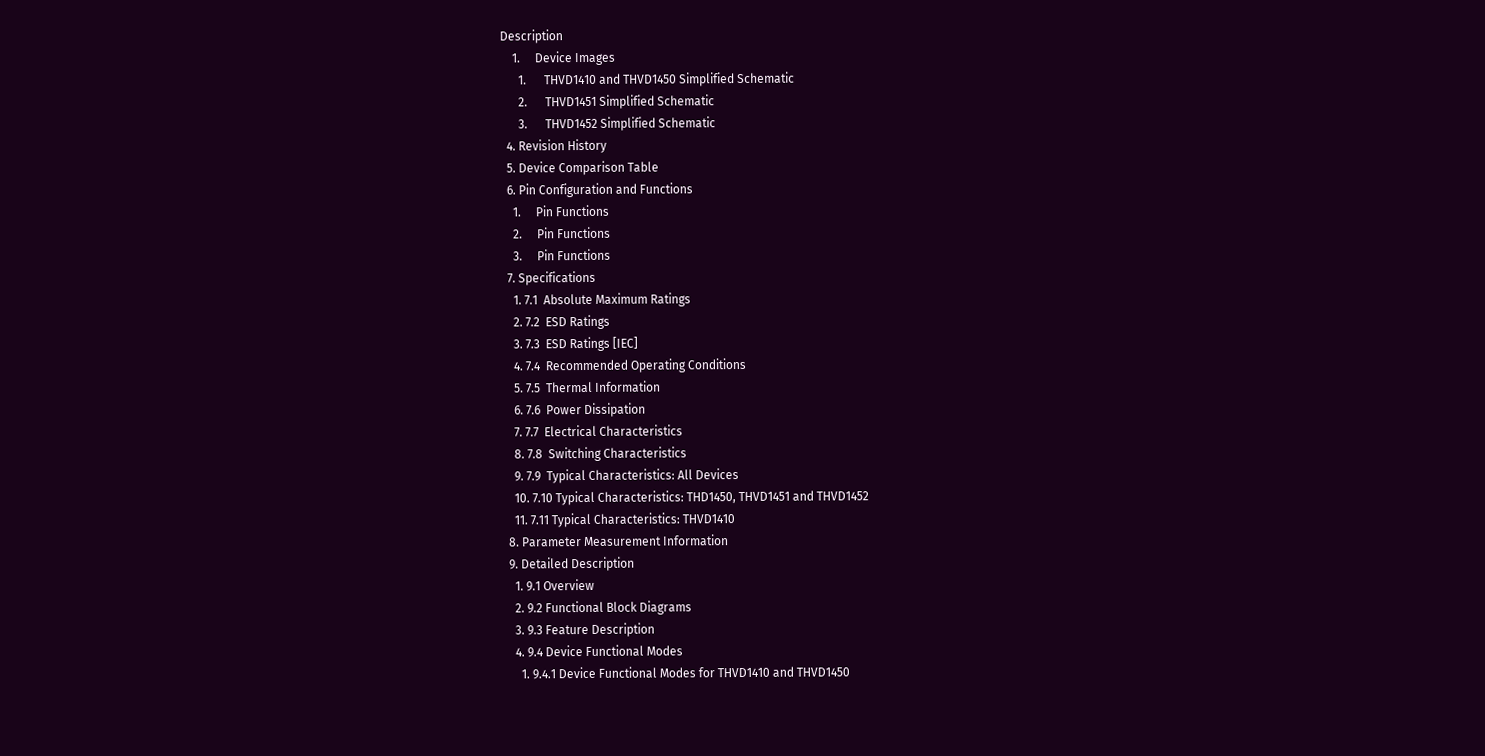Description
    1.     Device Images
      1.      THVD1410 and THVD1450 Simplified Schematic
      2.      THVD1451 Simplified Schematic
      3.      THVD1452 Simplified Schematic
  4. Revision History
  5. Device Comparison Table
  6. Pin Configuration and Functions
    1.     Pin Functions
    2.     Pin Functions
    3.     Pin Functions
  7. Specifications
    1. 7.1  Absolute Maximum Ratings
    2. 7.2  ESD Ratings
    3. 7.3  ESD Ratings [IEC]
    4. 7.4  Recommended Operating Conditions
    5. 7.5  Thermal Information
    6. 7.6  Power Dissipation
    7. 7.7  Electrical Characteristics
    8. 7.8  Switching Characteristics
    9. 7.9  Typical Characteristics: All Devices
    10. 7.10 Typical Characteristics: THD1450, THVD1451 and THVD1452
    11. 7.11 Typical Characteristics: THVD1410
  8. Parameter Measurement Information
  9. Detailed Description
    1. 9.1 Overview
    2. 9.2 Functional Block Diagrams
    3. 9.3 Feature Description
    4. 9.4 Device Functional Modes
      1. 9.4.1 Device Functional Modes for THVD1410 and THVD1450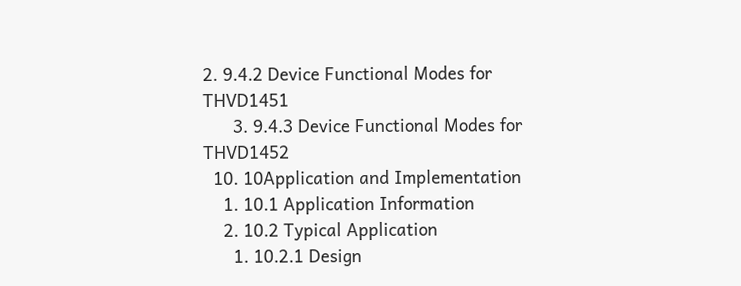2. 9.4.2 Device Functional Modes for THVD1451
      3. 9.4.3 Device Functional Modes for THVD1452
  10. 10Application and Implementation
    1. 10.1 Application Information
    2. 10.2 Typical Application
      1. 10.2.1 Design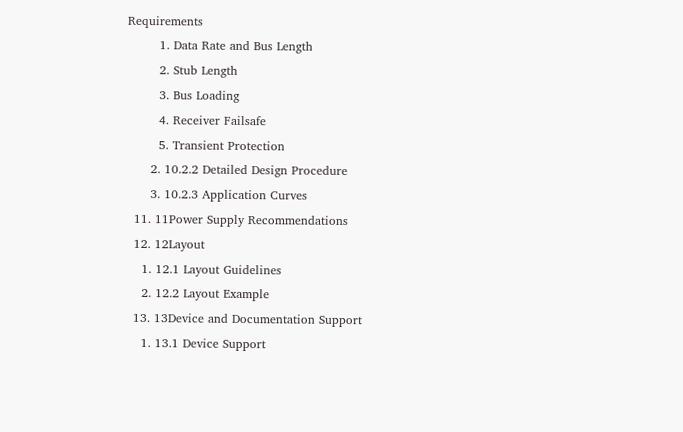Requirements
        1. Data Rate and Bus Length
        2. Stub Length
        3. Bus Loading
        4. Receiver Failsafe
        5. Transient Protection
      2. 10.2.2 Detailed Design Procedure
      3. 10.2.3 Application Curves
  11. 11Power Supply Recommendations
  12. 12Layout
    1. 12.1 Layout Guidelines
    2. 12.2 Layout Example
  13. 13Device and Documentation Support
    1. 13.1 Device Support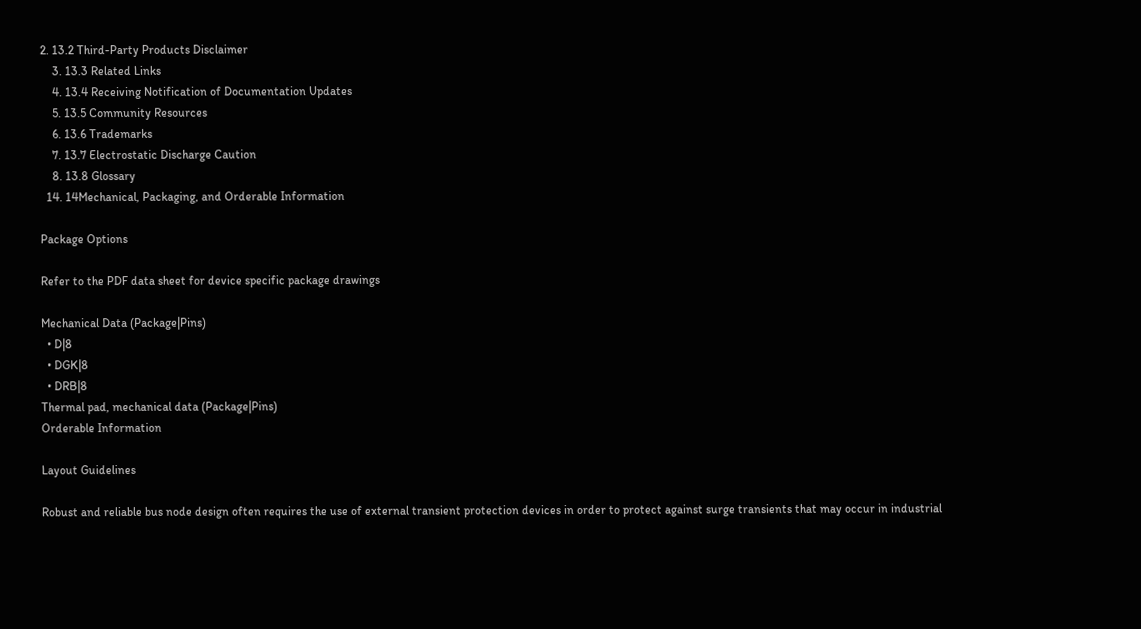2. 13.2 Third-Party Products Disclaimer
    3. 13.3 Related Links
    4. 13.4 Receiving Notification of Documentation Updates
    5. 13.5 Community Resources
    6. 13.6 Trademarks
    7. 13.7 Electrostatic Discharge Caution
    8. 13.8 Glossary
  14. 14Mechanical, Packaging, and Orderable Information

Package Options

Refer to the PDF data sheet for device specific package drawings

Mechanical Data (Package|Pins)
  • D|8
  • DGK|8
  • DRB|8
Thermal pad, mechanical data (Package|Pins)
Orderable Information

Layout Guidelines

Robust and reliable bus node design often requires the use of external transient protection devices in order to protect against surge transients that may occur in industrial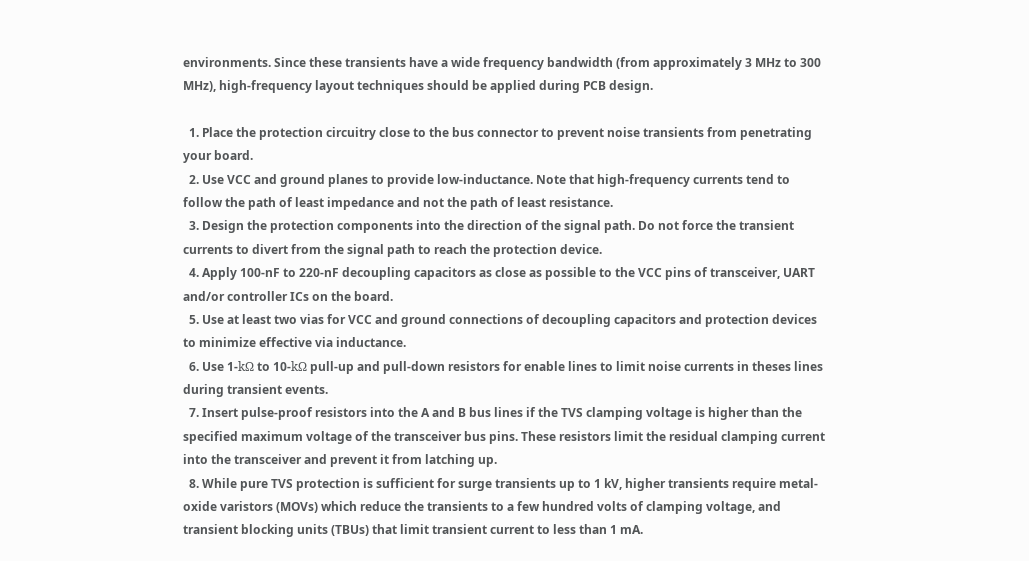environments. Since these transients have a wide frequency bandwidth (from approximately 3 MHz to 300 MHz), high-frequency layout techniques should be applied during PCB design.

  1. Place the protection circuitry close to the bus connector to prevent noise transients from penetrating your board.
  2. Use VCC and ground planes to provide low-inductance. Note that high-frequency currents tend to follow the path of least impedance and not the path of least resistance.
  3. Design the protection components into the direction of the signal path. Do not force the transient currents to divert from the signal path to reach the protection device.
  4. Apply 100-nF to 220-nF decoupling capacitors as close as possible to the VCC pins of transceiver, UART and/or controller ICs on the board.
  5. Use at least two vias for VCC and ground connections of decoupling capacitors and protection devices to minimize effective via inductance.
  6. Use 1-kΩ to 10-kΩ pull-up and pull-down resistors for enable lines to limit noise currents in theses lines during transient events.
  7. Insert pulse-proof resistors into the A and B bus lines if the TVS clamping voltage is higher than the specified maximum voltage of the transceiver bus pins. These resistors limit the residual clamping current into the transceiver and prevent it from latching up.
  8. While pure TVS protection is sufficient for surge transients up to 1 kV, higher transients require metal-oxide varistors (MOVs) which reduce the transients to a few hundred volts of clamping voltage, and transient blocking units (TBUs) that limit transient current to less than 1 mA.